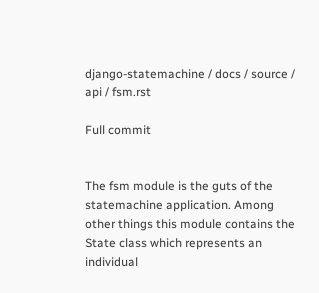django-statemachine / docs / source / api / fsm.rst

Full commit


The fsm module is the guts of the statemachine application. Among other things this module contains the State class which represents an individual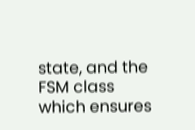state, and the FSM class which ensures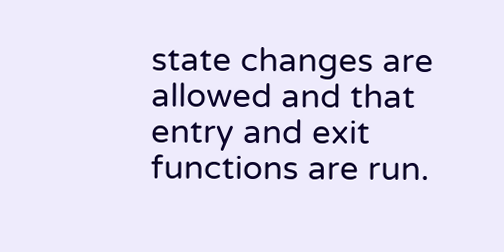state changes are allowed and that entry and exit functions are run.